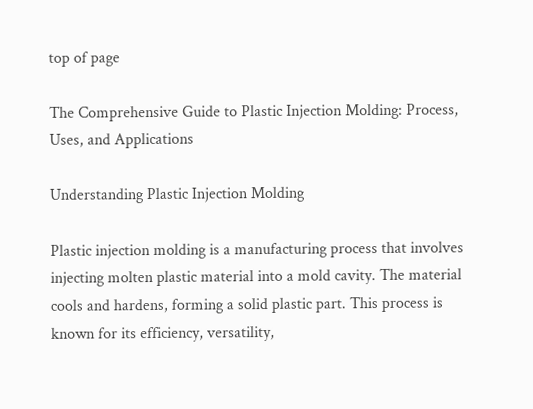top of page

The Comprehensive Guide to Plastic Injection Molding: Process, Uses, and Applications

Understanding Plastic Injection Molding

Plastic injection molding is a manufacturing process that involves injecting molten plastic material into a mold cavity. The material cools and hardens, forming a solid plastic part. This process is known for its efficiency, versatility,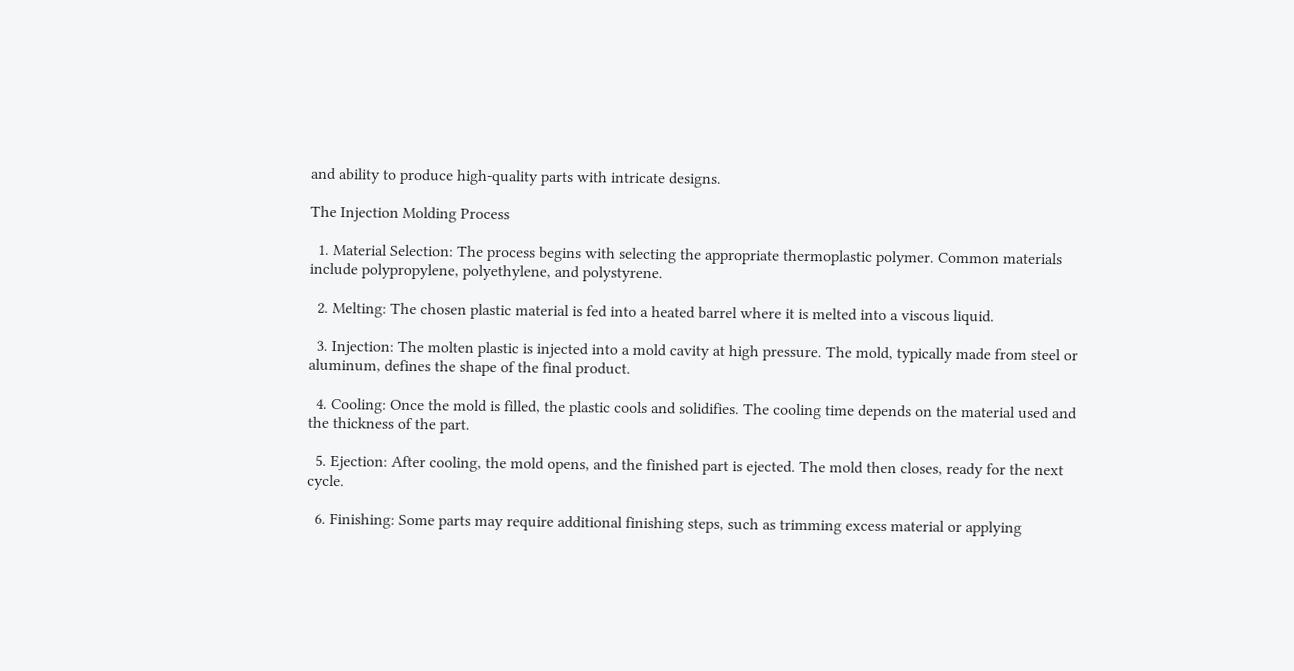and ability to produce high-quality parts with intricate designs.

The Injection Molding Process

  1. Material Selection: The process begins with selecting the appropriate thermoplastic polymer. Common materials include polypropylene, polyethylene, and polystyrene.

  2. Melting: The chosen plastic material is fed into a heated barrel where it is melted into a viscous liquid.

  3. Injection: The molten plastic is injected into a mold cavity at high pressure. The mold, typically made from steel or aluminum, defines the shape of the final product.

  4. Cooling: Once the mold is filled, the plastic cools and solidifies. The cooling time depends on the material used and the thickness of the part.

  5. Ejection: After cooling, the mold opens, and the finished part is ejected. The mold then closes, ready for the next cycle.

  6. Finishing: Some parts may require additional finishing steps, such as trimming excess material or applying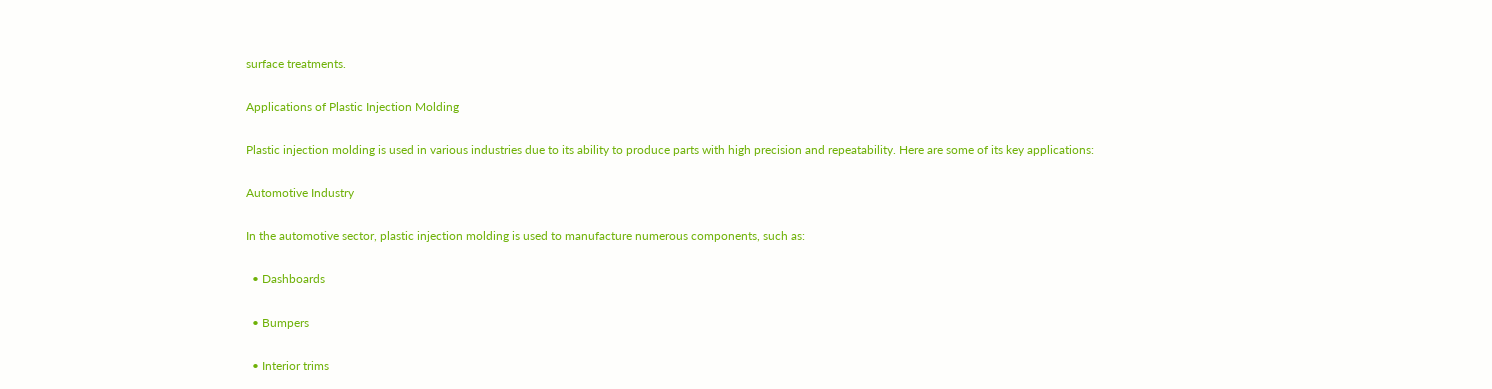surface treatments.

Applications of Plastic Injection Molding

Plastic injection molding is used in various industries due to its ability to produce parts with high precision and repeatability. Here are some of its key applications:

Automotive Industry

In the automotive sector, plastic injection molding is used to manufacture numerous components, such as:

  • Dashboards

  • Bumpers

  • Interior trims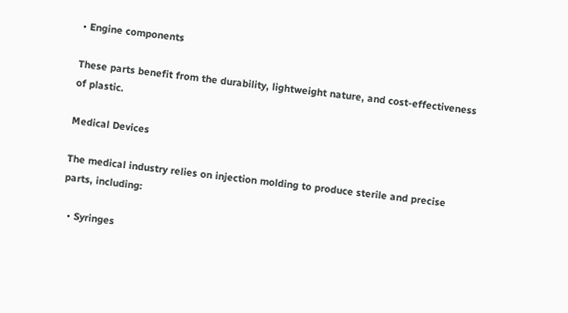• Engine components

These parts benefit from the durability, lightweight nature, and cost-effectiveness of plastic.

Medical Devices

The medical industry relies on injection molding to produce sterile and precise parts, including:

  • Syringes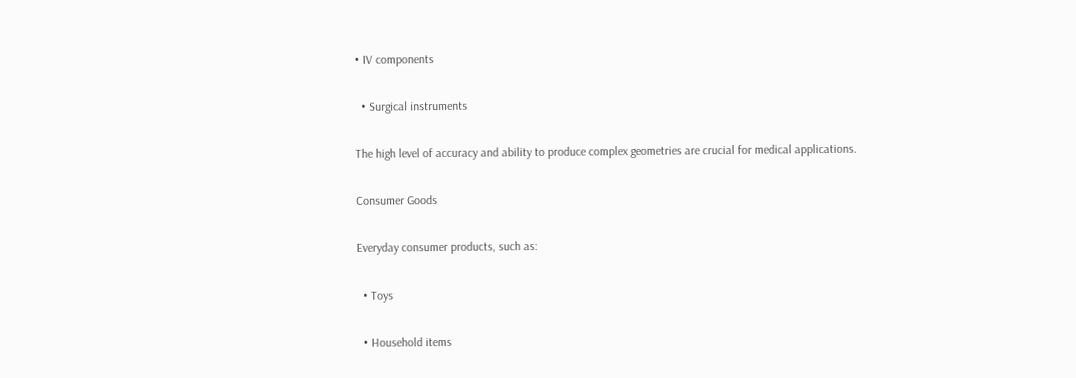• IV components

  • Surgical instruments

The high level of accuracy and ability to produce complex geometries are crucial for medical applications.

Consumer Goods

Everyday consumer products, such as:

  • Toys

  • Household items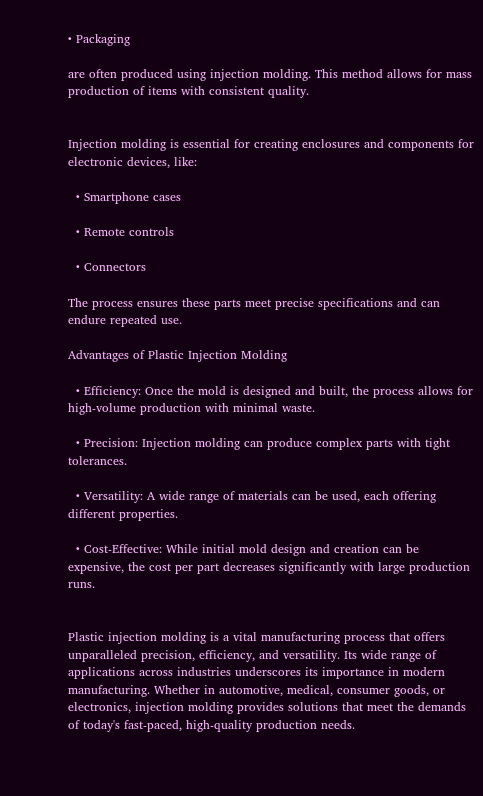• Packaging

are often produced using injection molding. This method allows for mass production of items with consistent quality.


Injection molding is essential for creating enclosures and components for electronic devices, like:

  • Smartphone cases

  • Remote controls

  • Connectors

The process ensures these parts meet precise specifications and can endure repeated use.

Advantages of Plastic Injection Molding

  • Efficiency: Once the mold is designed and built, the process allows for high-volume production with minimal waste.

  • Precision: Injection molding can produce complex parts with tight tolerances.

  • Versatility: A wide range of materials can be used, each offering different properties.

  • Cost-Effective: While initial mold design and creation can be expensive, the cost per part decreases significantly with large production runs.


Plastic injection molding is a vital manufacturing process that offers unparalleled precision, efficiency, and versatility. Its wide range of applications across industries underscores its importance in modern manufacturing. Whether in automotive, medical, consumer goods, or electronics, injection molding provides solutions that meet the demands of today's fast-paced, high-quality production needs.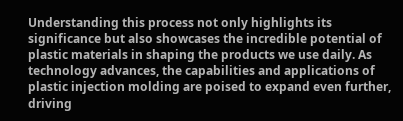Understanding this process not only highlights its significance but also showcases the incredible potential of plastic materials in shaping the products we use daily. As technology advances, the capabilities and applications of plastic injection molding are poised to expand even further, driving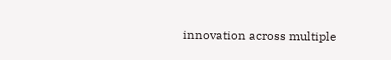innovation across multiple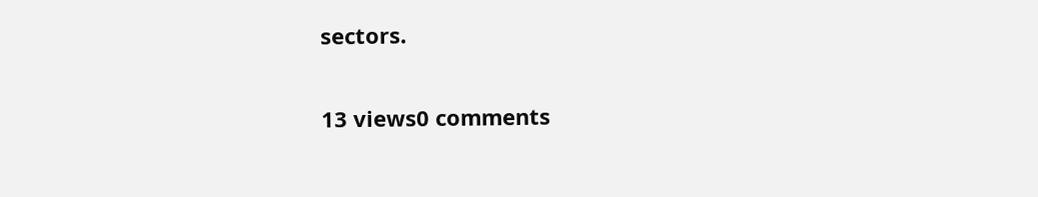sectors.

13 views0 comments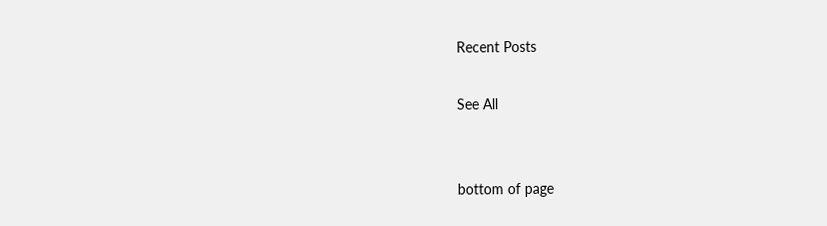Recent Posts

See All


bottom of page